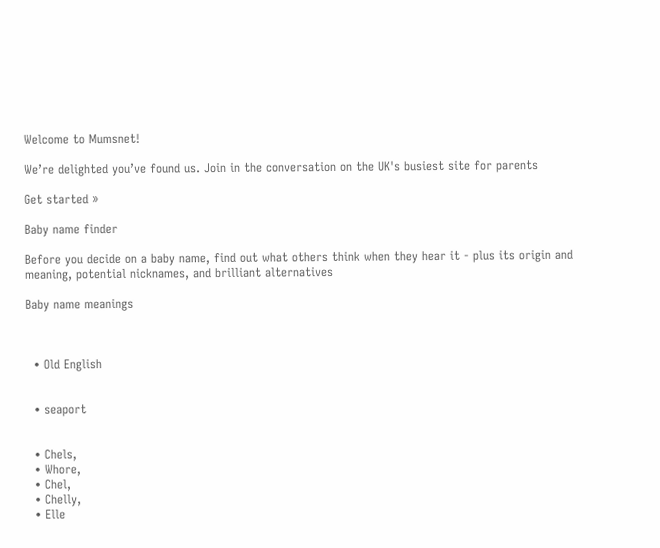Welcome to Mumsnet!

We’re delighted you’ve found us. Join in the conversation on the UK's busiest site for parents

Get started »

Baby name finder

Before you decide on a baby name, find out what others think when they hear it - plus its origin and meaning, potential nicknames, and brilliant alternatives

Baby name meanings



  • Old English


  • seaport


  • Chels,
  • Whore,
  • Chel,
  • Chelly,
  • Elle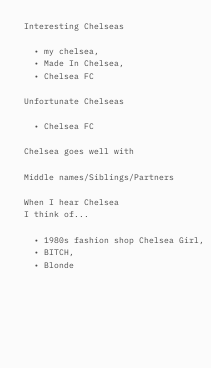Interesting Chelseas

  • my chelsea,
  • Made In Chelsea,
  • Chelsea FC

Unfortunate Chelseas

  • Chelsea FC

Chelsea goes well with

Middle names/Siblings/Partners

When I hear Chelsea
I think of...

  • 1980s fashion shop Chelsea Girl,
  • BITCH,
  • Blonde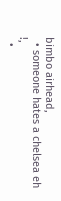bimbo airhead,
  • someone hates a chelsea eh !,
  •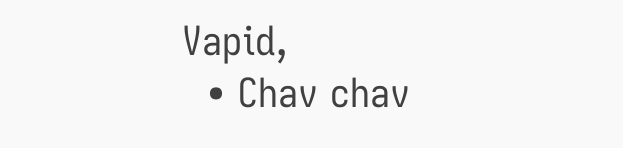Vapid,
  • Chav chav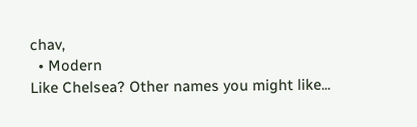chav,
  • Modern
Like Chelsea? Other names you might like...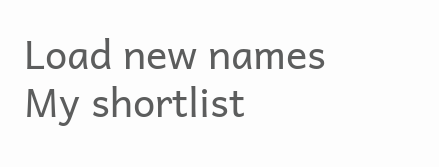Load new names
My shortlist